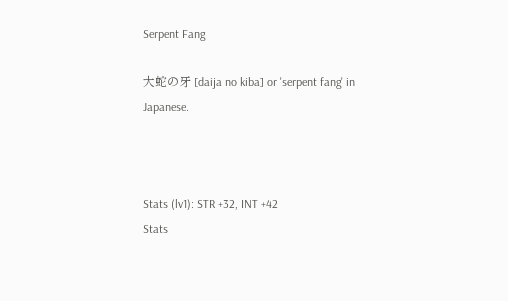Serpent Fang

大蛇の牙 [daija no kiba] or 'serpent fang' in Japanese.



Stats (lv1): STR +32, INT +42
Stats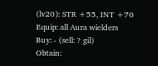(lv20): STR +55, INT +70
Equip: all Aura wielders
Buy: - (sell: ? gil)
Obtain: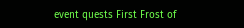event quests First Frost of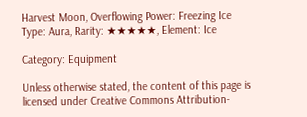Harvest Moon, Overflowing Power: Freezing Ice
Type: Aura, Rarity: ★★★★★, Element: Ice

Category: Equipment

Unless otherwise stated, the content of this page is licensed under Creative Commons Attribution-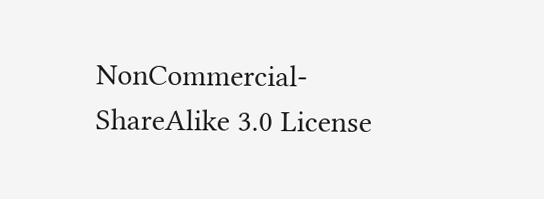NonCommercial-ShareAlike 3.0 License